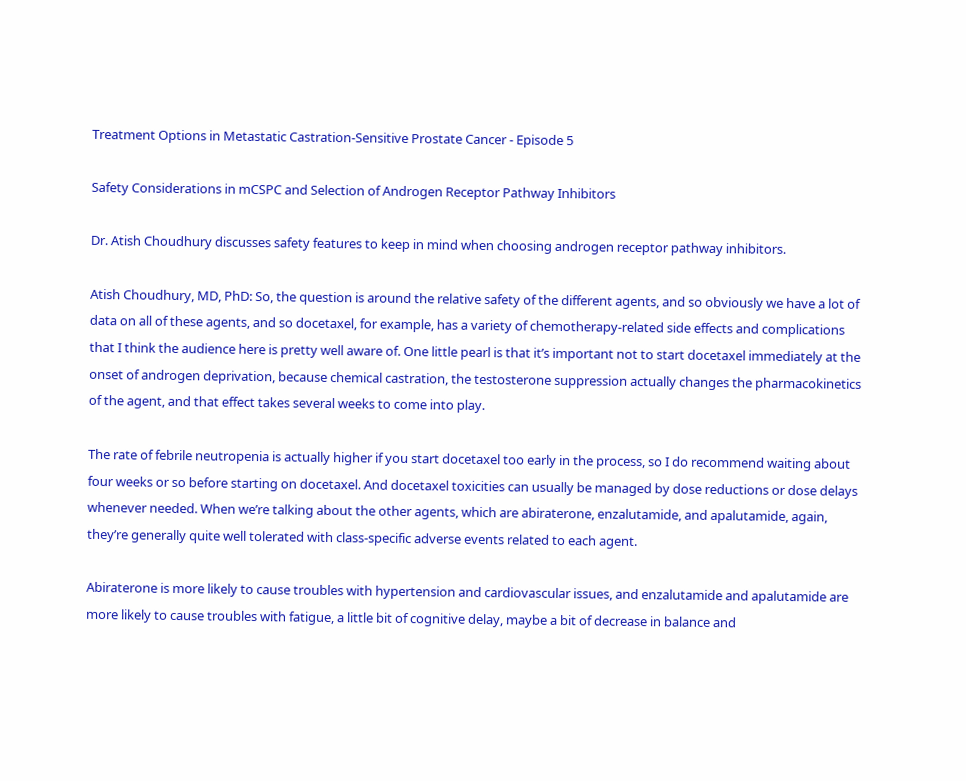Treatment Options in Metastatic Castration-Sensitive Prostate Cancer - Episode 5

Safety Considerations in mCSPC and Selection of Androgen Receptor Pathway Inhibitors

Dr. Atish Choudhury discusses safety features to keep in mind when choosing androgen receptor pathway inhibitors.

Atish Choudhury, MD, PhD: So, the question is around the relative safety of the different agents, and so obviously we have a lot of data on all of these agents, and so docetaxel, for example, has a variety of chemotherapy-related side effects and complications that I think the audience here is pretty well aware of. One little pearl is that it’s important not to start docetaxel immediately at the onset of androgen deprivation, because chemical castration, the testosterone suppression actually changes the pharmacokinetics of the agent, and that effect takes several weeks to come into play.

The rate of febrile neutropenia is actually higher if you start docetaxel too early in the process, so I do recommend waiting about four weeks or so before starting on docetaxel. And docetaxel toxicities can usually be managed by dose reductions or dose delays whenever needed. When we’re talking about the other agents, which are abiraterone, enzalutamide, and apalutamide, again, they’re generally quite well tolerated with class-specific adverse events related to each agent.

Abiraterone is more likely to cause troubles with hypertension and cardiovascular issues, and enzalutamide and apalutamide are more likely to cause troubles with fatigue, a little bit of cognitive delay, maybe a bit of decrease in balance and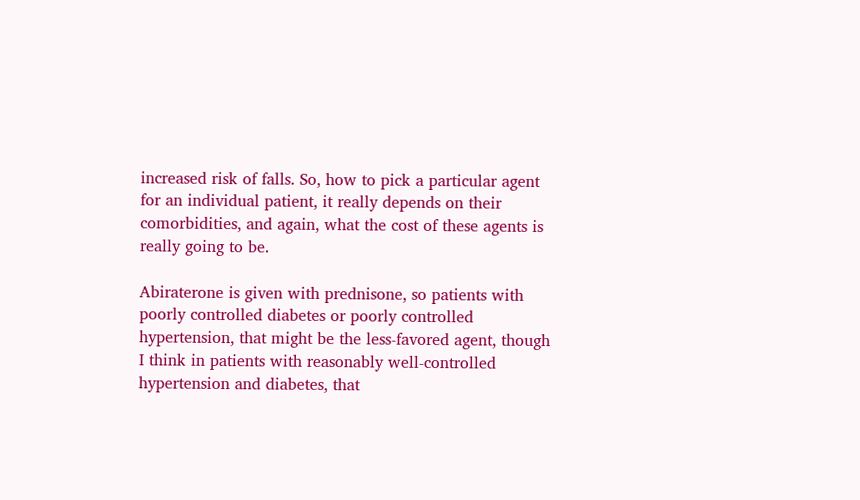increased risk of falls. So, how to pick a particular agent for an individual patient, it really depends on their comorbidities, and again, what the cost of these agents is really going to be.

Abiraterone is given with prednisone, so patients with poorly controlled diabetes or poorly controlled hypertension, that might be the less-favored agent, though I think in patients with reasonably well-controlled hypertension and diabetes, that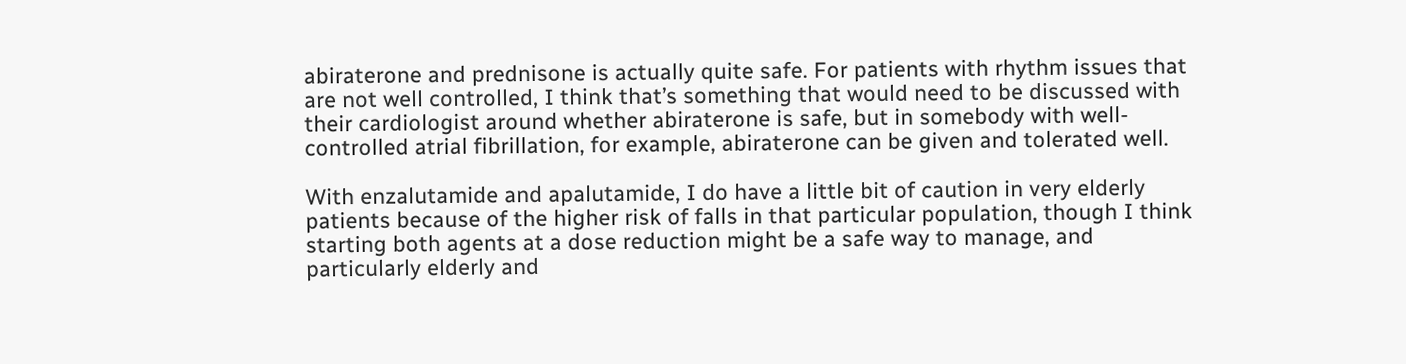abiraterone and prednisone is actually quite safe. For patients with rhythm issues that are not well controlled, I think that’s something that would need to be discussed with their cardiologist around whether abiraterone is safe, but in somebody with well-controlled atrial fibrillation, for example, abiraterone can be given and tolerated well.

With enzalutamide and apalutamide, I do have a little bit of caution in very elderly patients because of the higher risk of falls in that particular population, though I think starting both agents at a dose reduction might be a safe way to manage, and particularly elderly and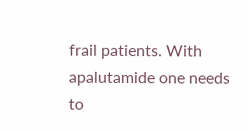frail patients. With apalutamide one needs to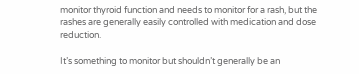monitor thyroid function and needs to monitor for a rash, but the rashes are generally easily controlled with medication and dose reduction.

It’s something to monitor but shouldn’t generally be an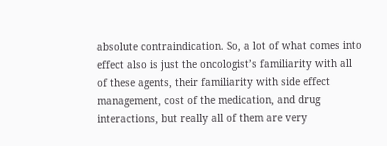absolute contraindication. So, a lot of what comes into effect also is just the oncologist’s familiarity with all of these agents, their familiarity with side effect management, cost of the medication, and drug interactions, but really all of them are very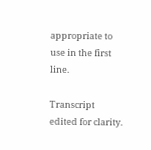appropriate to use in the first line.

Transcript edited for clarity.